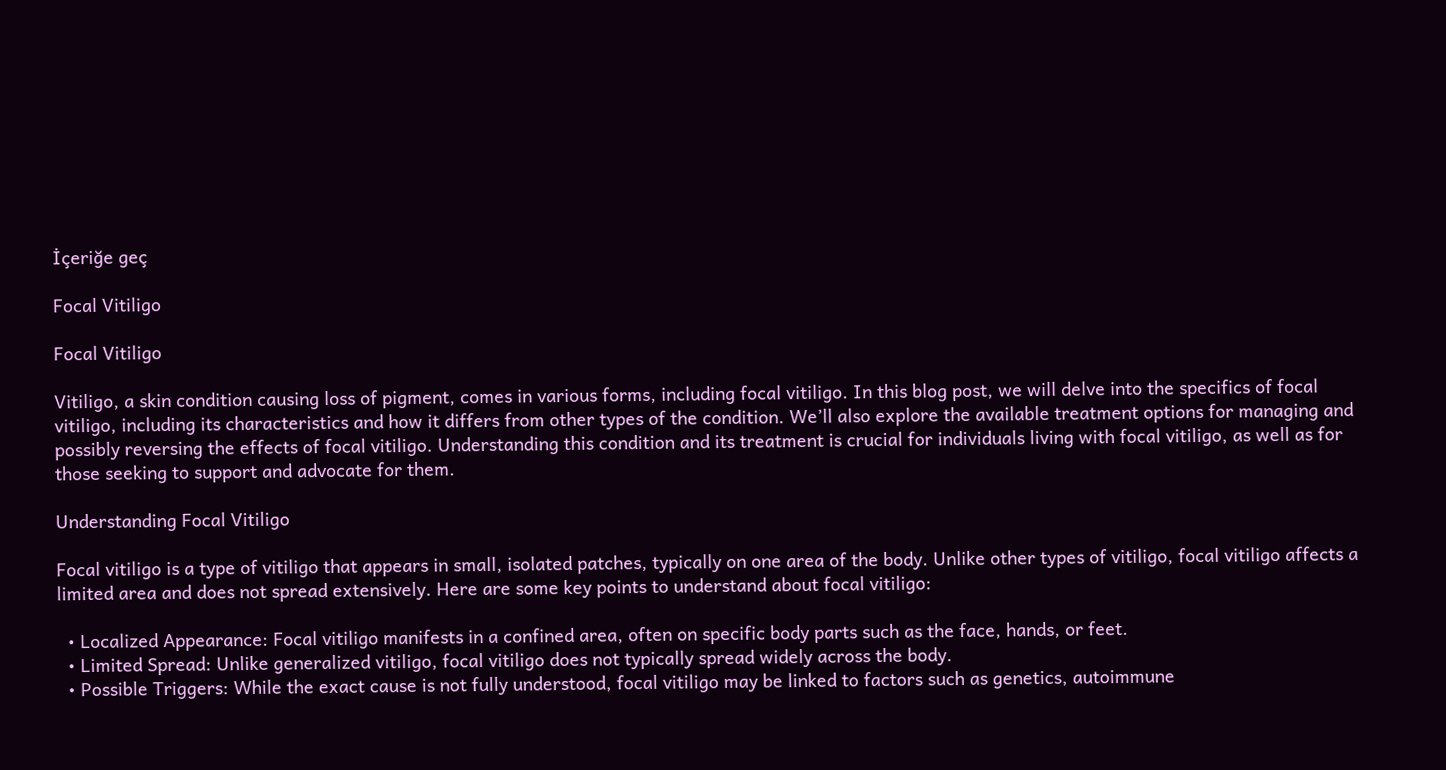İçeriğe geç

Focal Vitiligo

Focal Vitiligo

Vitiligo, a skin condition causing loss of pigment, comes in various forms, including focal vitiligo. In this blog post, we will delve into the specifics of focal vitiligo, including its characteristics and how it differs from other types of the condition. We’ll also explore the available treatment options for managing and possibly reversing the effects of focal vitiligo. Understanding this condition and its treatment is crucial for individuals living with focal vitiligo, as well as for those seeking to support and advocate for them.

Understanding Focal Vitiligo

Focal vitiligo is a type of vitiligo that appears in small, isolated patches, typically on one area of the body. Unlike other types of vitiligo, focal vitiligo affects a limited area and does not spread extensively. Here are some key points to understand about focal vitiligo:

  • Localized Appearance: Focal vitiligo manifests in a confined area, often on specific body parts such as the face, hands, or feet.
  • Limited Spread: Unlike generalized vitiligo, focal vitiligo does not typically spread widely across the body.
  • Possible Triggers: While the exact cause is not fully understood, focal vitiligo may be linked to factors such as genetics, autoimmune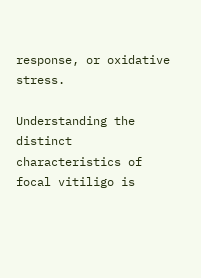response, or oxidative stress.

Understanding the distinct characteristics of focal vitiligo is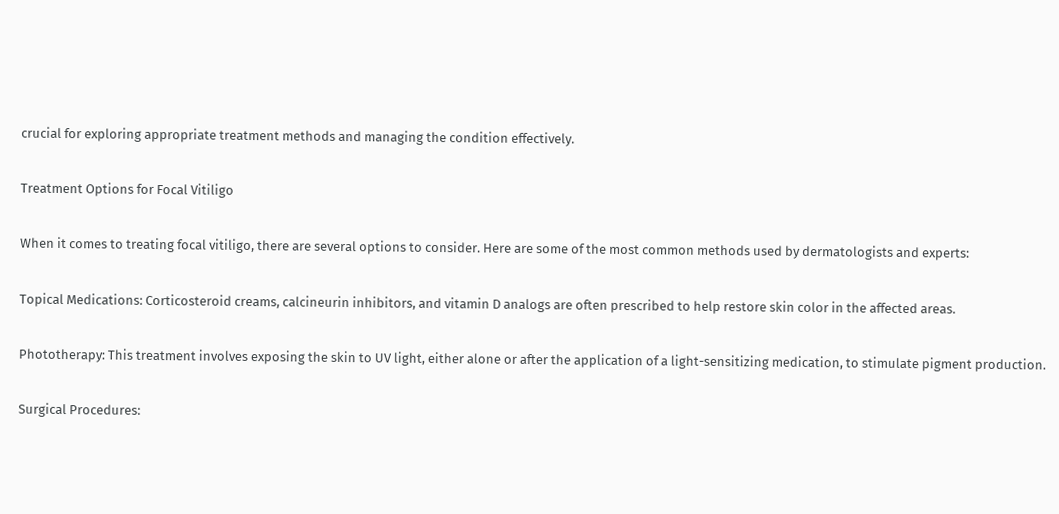crucial for exploring appropriate treatment methods and managing the condition effectively.

Treatment Options for Focal Vitiligo

When it comes to treating focal vitiligo, there are several options to consider. Here are some of the most common methods used by dermatologists and experts:

Topical Medications: Corticosteroid creams, calcineurin inhibitors, and vitamin D analogs are often prescribed to help restore skin color in the affected areas.

Phototherapy: This treatment involves exposing the skin to UV light, either alone or after the application of a light-sensitizing medication, to stimulate pigment production.

Surgical Procedures: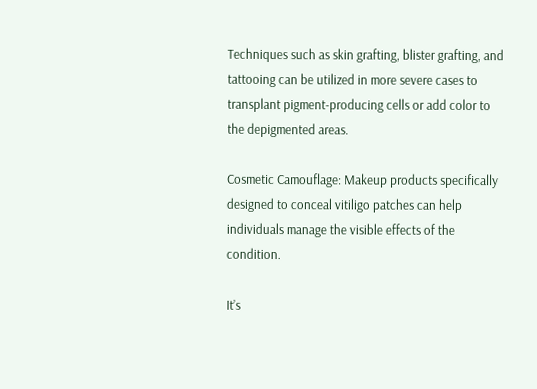Techniques such as skin grafting, blister grafting, and tattooing can be utilized in more severe cases to transplant pigment-producing cells or add color to the depigmented areas.

Cosmetic Camouflage: Makeup products specifically designed to conceal vitiligo patches can help individuals manage the visible effects of the condition.

It’s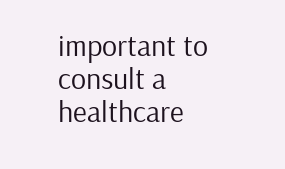important to consult a healthcare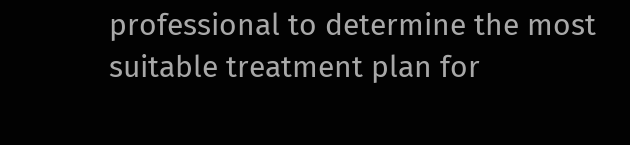professional to determine the most suitable treatment plan for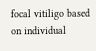focal vitiligo based on individual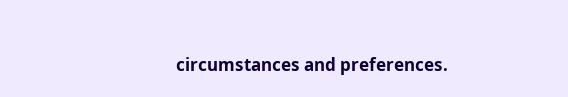circumstances and preferences.